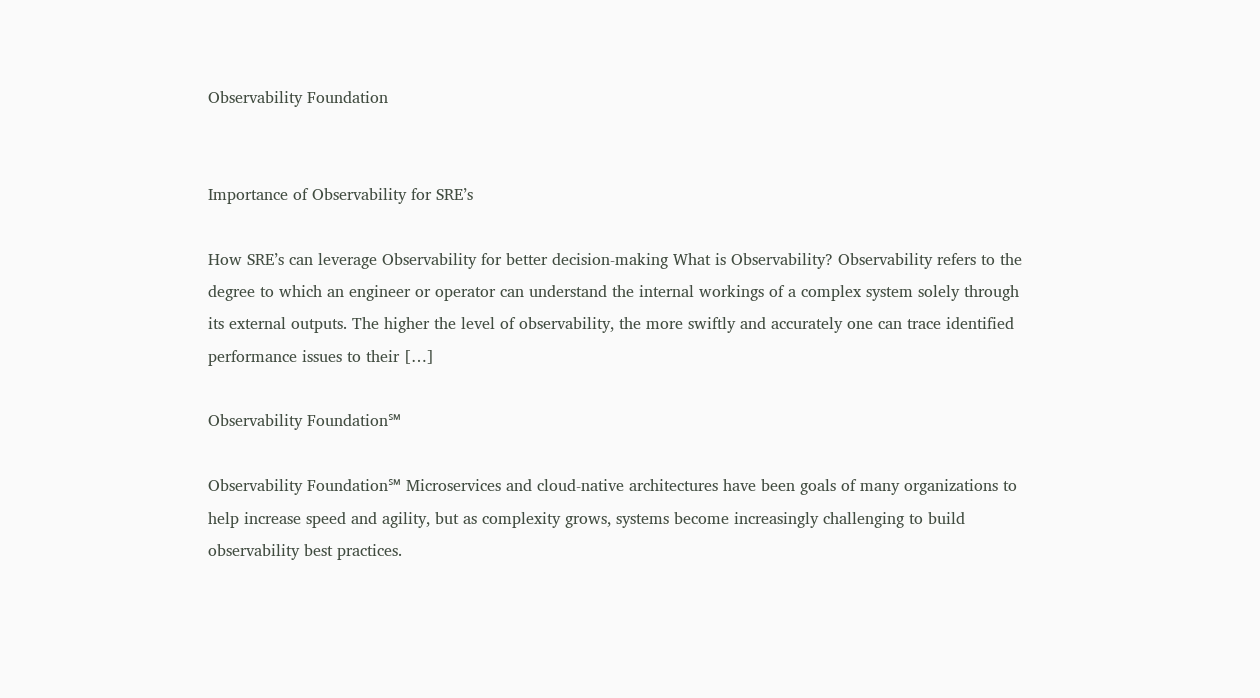Observability Foundation


Importance of Observability for SRE’s

How SRE’s can leverage Observability for better decision-making What is Observability? Observability refers to the degree to which an engineer or operator can understand the internal workings of a complex system solely through its external outputs. The higher the level of observability, the more swiftly and accurately one can trace identified performance issues to their […]

Observability Foundation℠

Observability Foundation℠ Microservices and cloud-native architectures have been goals of many organizations to help increase speed and agility, but as complexity grows, systems become increasingly challenging to build observability best practices.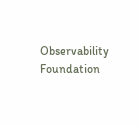Observability Foundation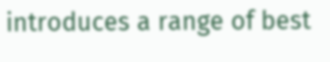introduces a range of best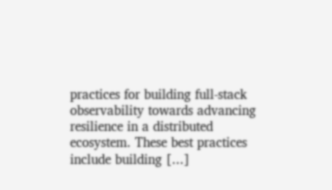practices for building full-stack observability towards advancing resilience in a distributed ecosystem. These best practices include building [...]